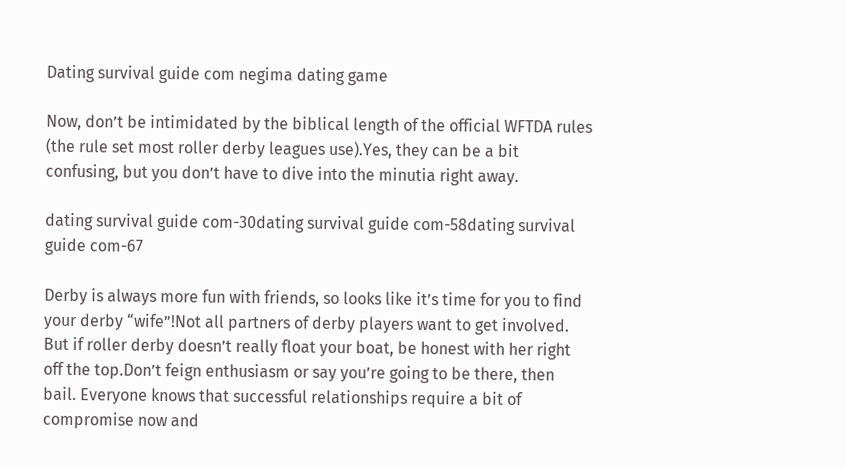Dating survival guide com negima dating game

Now, don’t be intimidated by the biblical length of the official WFTDA rules (the rule set most roller derby leagues use).Yes, they can be a bit confusing, but you don’t have to dive into the minutia right away.

dating survival guide com-30dating survival guide com-58dating survival guide com-67

Derby is always more fun with friends, so looks like it’s time for you to find your derby “wife”!Not all partners of derby players want to get involved. But if roller derby doesn’t really float your boat, be honest with her right off the top.Don’t feign enthusiasm or say you’re going to be there, then bail. Everyone knows that successful relationships require a bit of compromise now and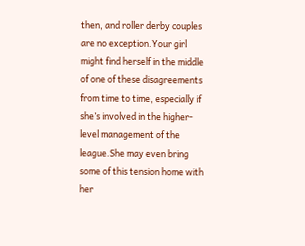then, and roller derby couples are no exception.Your girl might find herself in the middle of one of these disagreements from time to time, especially if she’s involved in the higher-level management of the league.She may even bring some of this tension home with her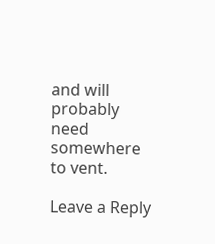and will probably need somewhere to vent.

Leave a Reply